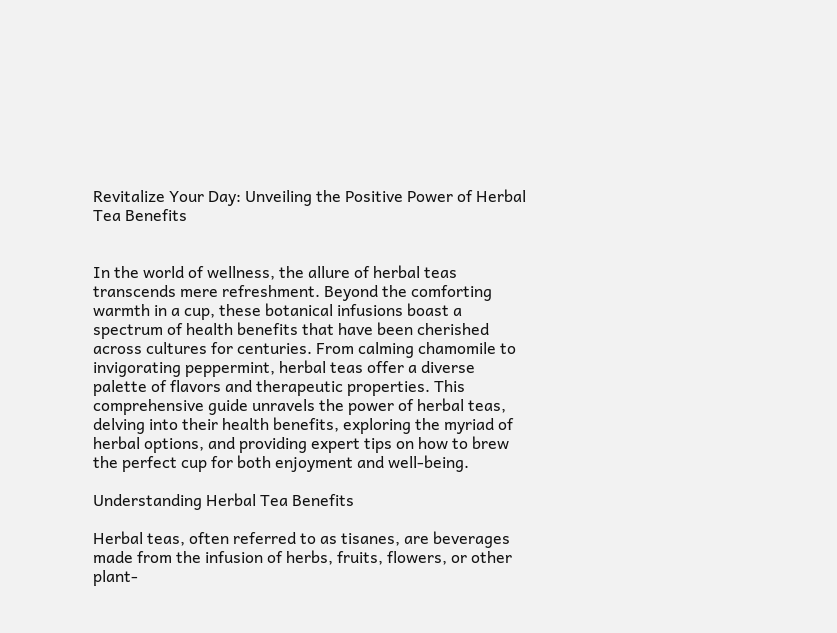Revitalize Your Day: Unveiling the Positive Power of Herbal Tea Benefits


In the world of wellness, the allure of herbal teas transcends mere refreshment. Beyond the comforting warmth in a cup, these botanical infusions boast a spectrum of health benefits that have been cherished across cultures for centuries. From calming chamomile to invigorating peppermint, herbal teas offer a diverse palette of flavors and therapeutic properties. This comprehensive guide unravels the power of herbal teas, delving into their health benefits, exploring the myriad of herbal options, and providing expert tips on how to brew the perfect cup for both enjoyment and well-being.

Understanding Herbal Tea Benefits

Herbal teas, often referred to as tisanes, are beverages made from the infusion of herbs, fruits, flowers, or other plant-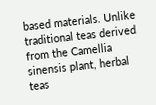based materials. Unlike traditional teas derived from the Camellia sinensis plant, herbal teas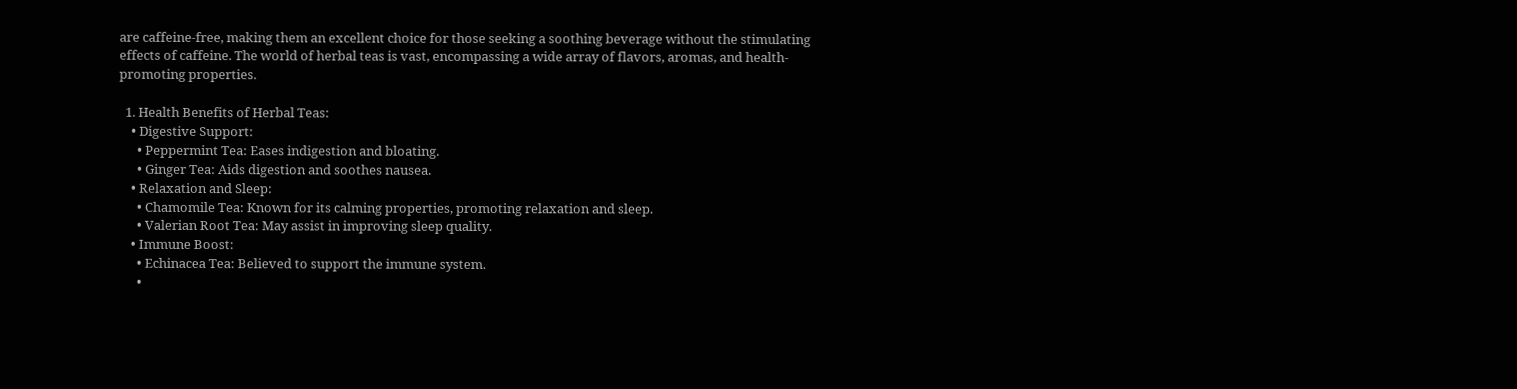are caffeine-free, making them an excellent choice for those seeking a soothing beverage without the stimulating effects of caffeine. The world of herbal teas is vast, encompassing a wide array of flavors, aromas, and health-promoting properties.

  1. Health Benefits of Herbal Teas:
    • Digestive Support:
      • Peppermint Tea: Eases indigestion and bloating.
      • Ginger Tea: Aids digestion and soothes nausea.
    • Relaxation and Sleep:
      • Chamomile Tea: Known for its calming properties, promoting relaxation and sleep.
      • Valerian Root Tea: May assist in improving sleep quality.
    • Immune Boost:
      • Echinacea Tea: Believed to support the immune system.
      •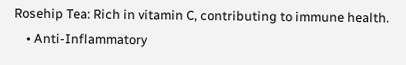Rosehip Tea: Rich in vitamin C, contributing to immune health.
    • Anti-Inflammatory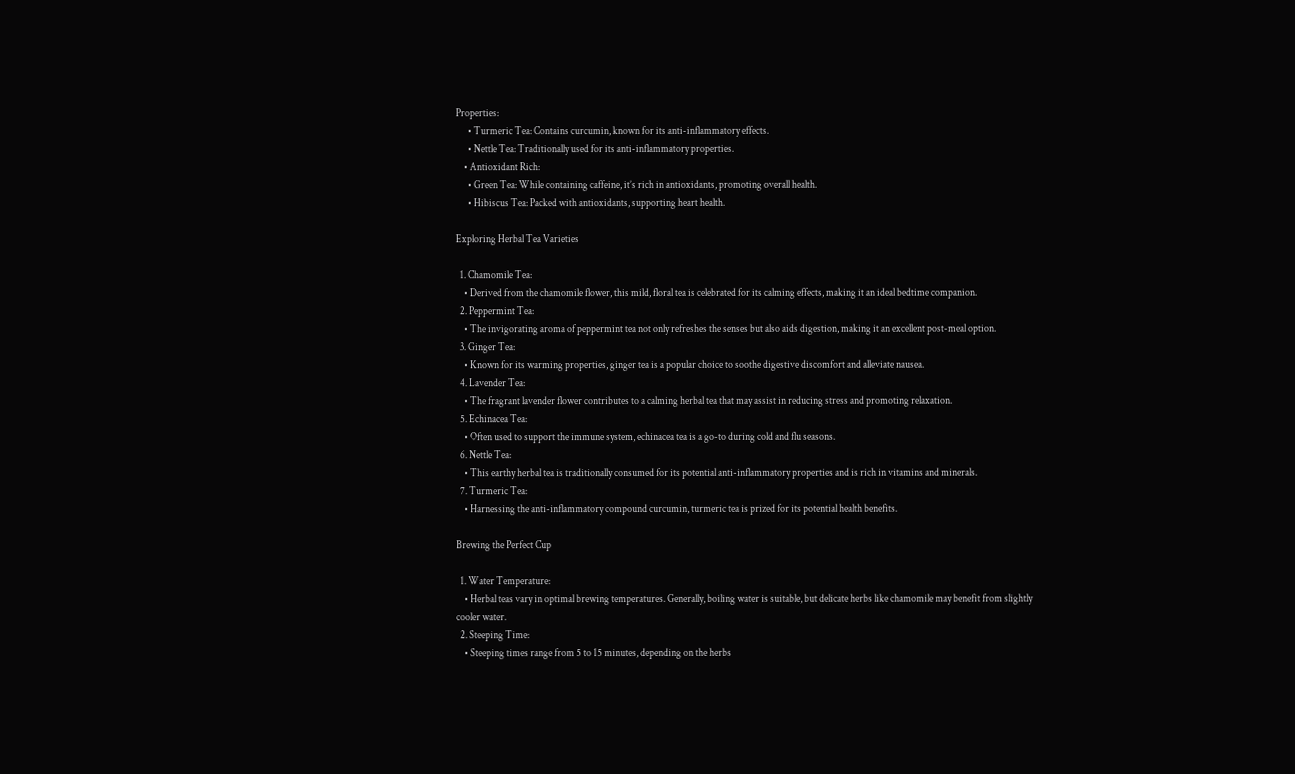Properties:
      • Turmeric Tea: Contains curcumin, known for its anti-inflammatory effects.
      • Nettle Tea: Traditionally used for its anti-inflammatory properties.
    • Antioxidant Rich:
      • Green Tea: While containing caffeine, it’s rich in antioxidants, promoting overall health.
      • Hibiscus Tea: Packed with antioxidants, supporting heart health.

Exploring Herbal Tea Varieties

  1. Chamomile Tea:
    • Derived from the chamomile flower, this mild, floral tea is celebrated for its calming effects, making it an ideal bedtime companion.
  2. Peppermint Tea:
    • The invigorating aroma of peppermint tea not only refreshes the senses but also aids digestion, making it an excellent post-meal option.
  3. Ginger Tea:
    • Known for its warming properties, ginger tea is a popular choice to soothe digestive discomfort and alleviate nausea.
  4. Lavender Tea:
    • The fragrant lavender flower contributes to a calming herbal tea that may assist in reducing stress and promoting relaxation.
  5. Echinacea Tea:
    • Often used to support the immune system, echinacea tea is a go-to during cold and flu seasons.
  6. Nettle Tea:
    • This earthy herbal tea is traditionally consumed for its potential anti-inflammatory properties and is rich in vitamins and minerals.
  7. Turmeric Tea:
    • Harnessing the anti-inflammatory compound curcumin, turmeric tea is prized for its potential health benefits.

Brewing the Perfect Cup

  1. Water Temperature:
    • Herbal teas vary in optimal brewing temperatures. Generally, boiling water is suitable, but delicate herbs like chamomile may benefit from slightly cooler water.
  2. Steeping Time:
    • Steeping times range from 5 to 15 minutes, depending on the herbs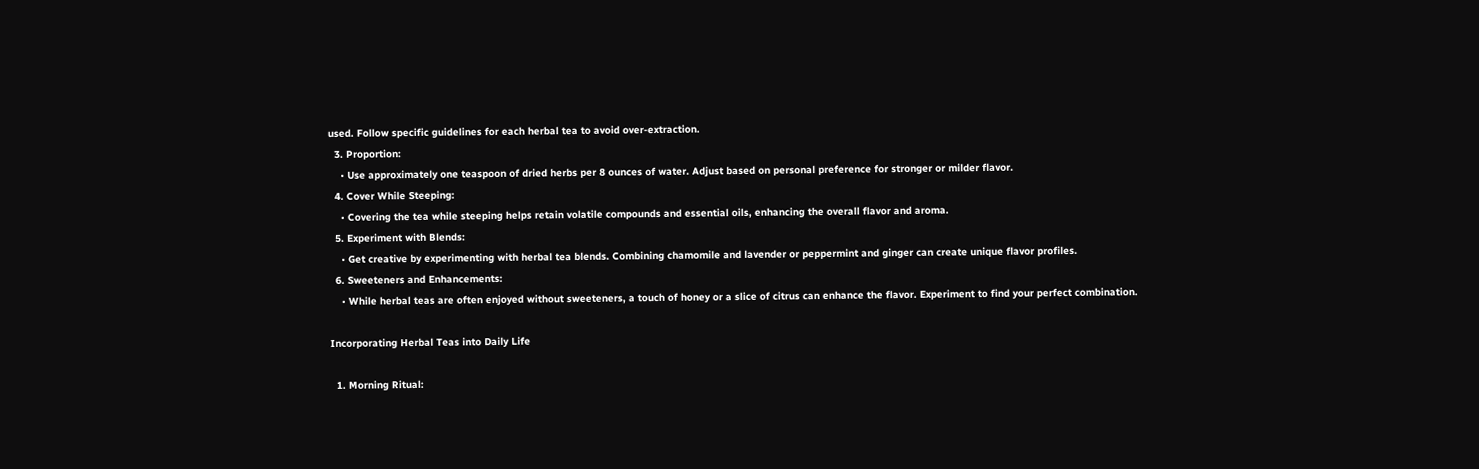used. Follow specific guidelines for each herbal tea to avoid over-extraction.
  3. Proportion:
    • Use approximately one teaspoon of dried herbs per 8 ounces of water. Adjust based on personal preference for stronger or milder flavor.
  4. Cover While Steeping:
    • Covering the tea while steeping helps retain volatile compounds and essential oils, enhancing the overall flavor and aroma.
  5. Experiment with Blends:
    • Get creative by experimenting with herbal tea blends. Combining chamomile and lavender or peppermint and ginger can create unique flavor profiles.
  6. Sweeteners and Enhancements:
    • While herbal teas are often enjoyed without sweeteners, a touch of honey or a slice of citrus can enhance the flavor. Experiment to find your perfect combination.

Incorporating Herbal Teas into Daily Life

  1. Morning Ritual: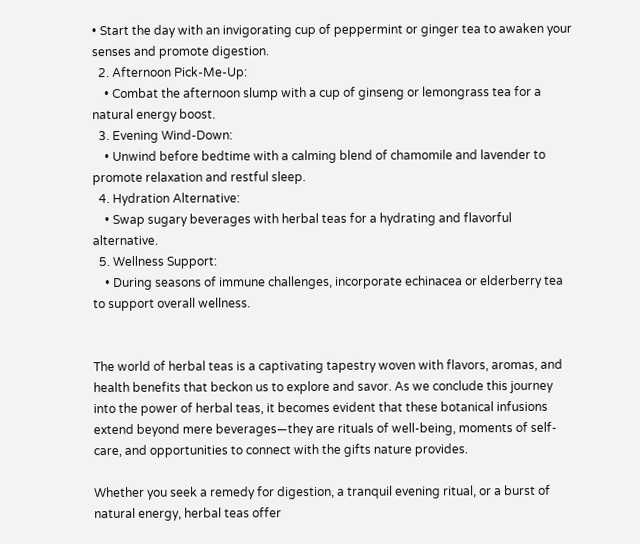• Start the day with an invigorating cup of peppermint or ginger tea to awaken your senses and promote digestion.
  2. Afternoon Pick-Me-Up:
    • Combat the afternoon slump with a cup of ginseng or lemongrass tea for a natural energy boost.
  3. Evening Wind-Down:
    • Unwind before bedtime with a calming blend of chamomile and lavender to promote relaxation and restful sleep.
  4. Hydration Alternative:
    • Swap sugary beverages with herbal teas for a hydrating and flavorful alternative.
  5. Wellness Support:
    • During seasons of immune challenges, incorporate echinacea or elderberry tea to support overall wellness.


The world of herbal teas is a captivating tapestry woven with flavors, aromas, and health benefits that beckon us to explore and savor. As we conclude this journey into the power of herbal teas, it becomes evident that these botanical infusions extend beyond mere beverages—they are rituals of well-being, moments of self-care, and opportunities to connect with the gifts nature provides.

Whether you seek a remedy for digestion, a tranquil evening ritual, or a burst of natural energy, herbal teas offer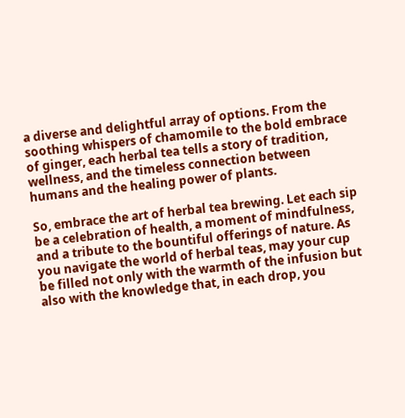a diverse and delightful array of options. From the soothing whispers of chamomile to the bold embrace of ginger, each herbal tea tells a story of tradition, wellness, and the timeless connection between humans and the healing power of plants.

So, embrace the art of herbal tea brewing. Let each sip be a celebration of health, a moment of mindfulness, and a tribute to the bountiful offerings of nature. As you navigate the world of herbal teas, may your cup be filled not only with the warmth of the infusion but also with the knowledge that, in each drop, you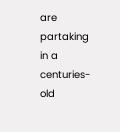are partaking in a centuries-old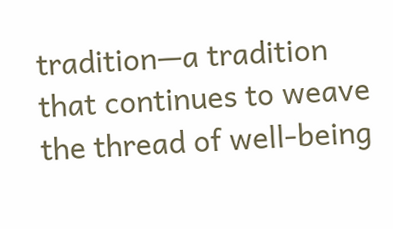tradition—a tradition that continues to weave the thread of well-being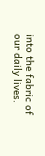into the fabric of our daily lives.